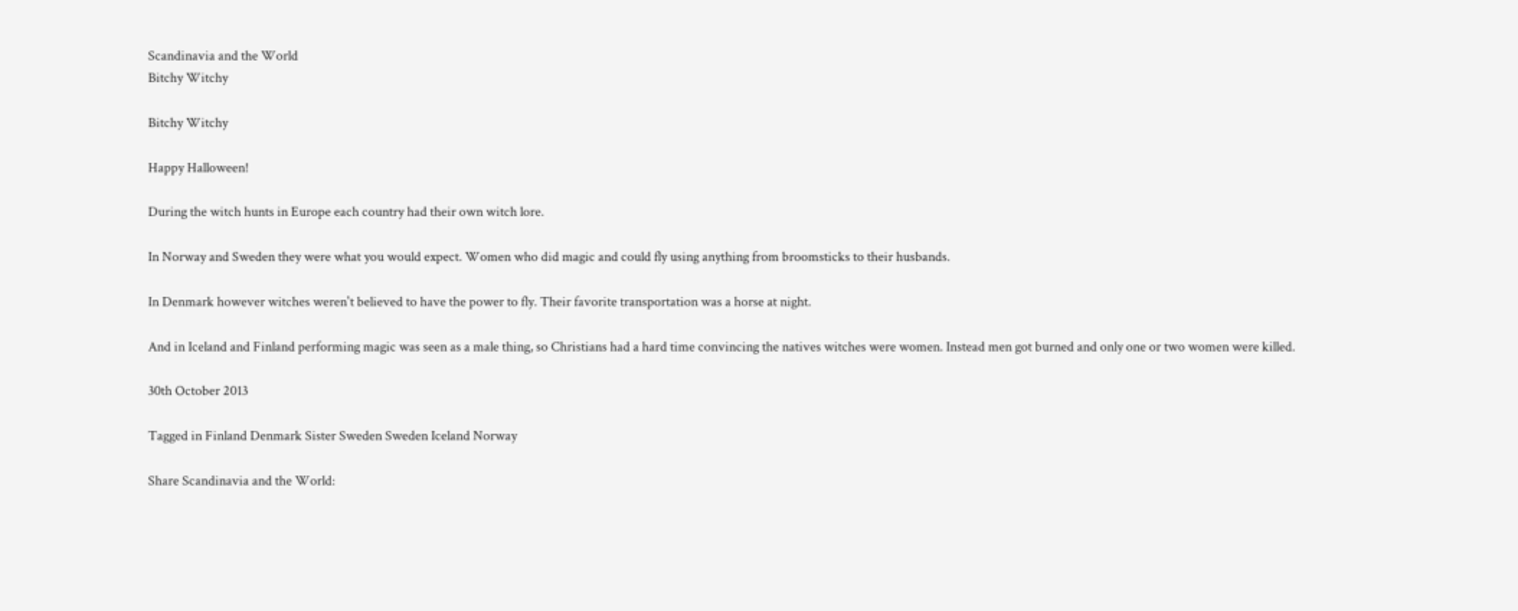Scandinavia and the World
Bitchy Witchy

Bitchy Witchy

Happy Halloween!

During the witch hunts in Europe each country had their own witch lore.

In Norway and Sweden they were what you would expect. Women who did magic and could fly using anything from broomsticks to their husbands.

In Denmark however witches weren't believed to have the power to fly. Their favorite transportation was a horse at night.

And in Iceland and Finland performing magic was seen as a male thing, so Christians had a hard time convincing the natives witches were women. Instead men got burned and only one or two women were killed.

30th October 2013

Tagged in Finland Denmark Sister Sweden Sweden Iceland Norway

Share Scandinavia and the World: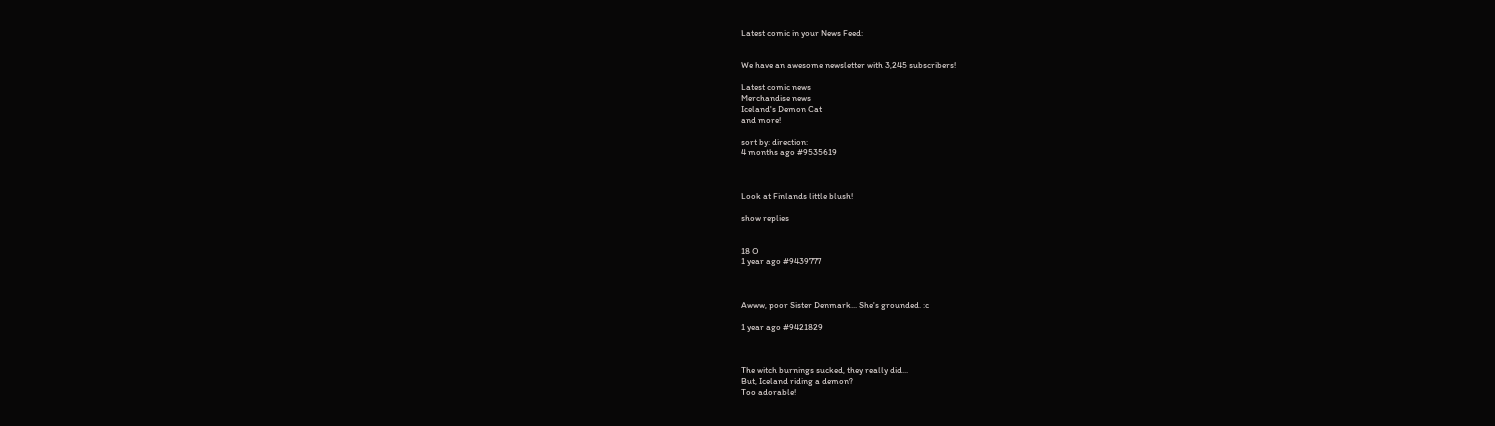Latest comic in your News Feed:


We have an awesome newsletter with 3,245 subscribers!

Latest comic news
Merchandise news
Iceland's Demon Cat
and more!

sort by: direction:
4 months ago #9535619



Look at Finlands little blush!

show replies


18 O
1 year ago #9439777



Awww, poor Sister Denmark... She's grounded. :c

1 year ago #9421829



The witch burnings sucked, they really did...
But, Iceland riding a demon?
Too adorable!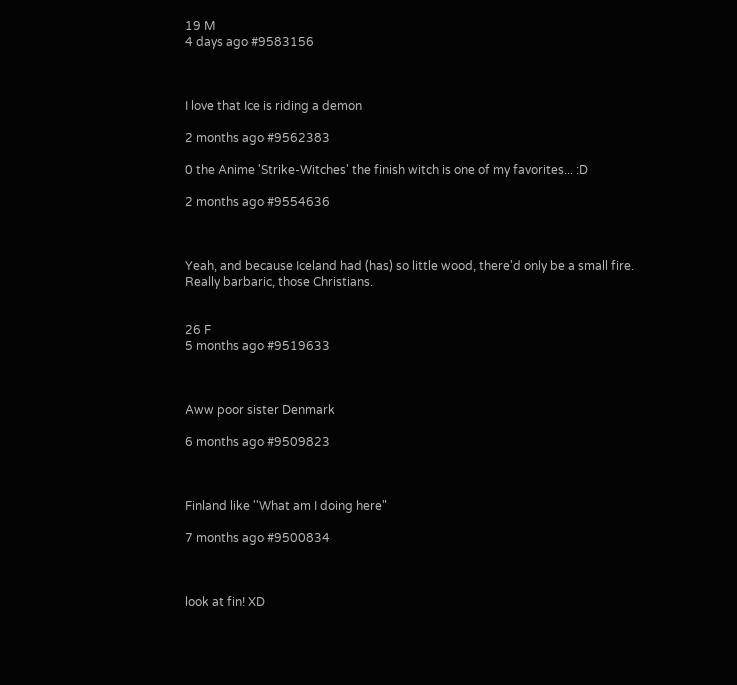19 M
4 days ago #9583156



I love that Ice is riding a demon

2 months ago #9562383

0 the Anime 'Strike-Witches' the finish witch is one of my favorites... :D

2 months ago #9554636



Yeah, and because Iceland had (has) so little wood, there'd only be a small fire. Really barbaric, those Christians.


26 F
5 months ago #9519633



Aww poor sister Denmark

6 months ago #9509823



Finland like ''What am I doing here"

7 months ago #9500834



look at fin! XD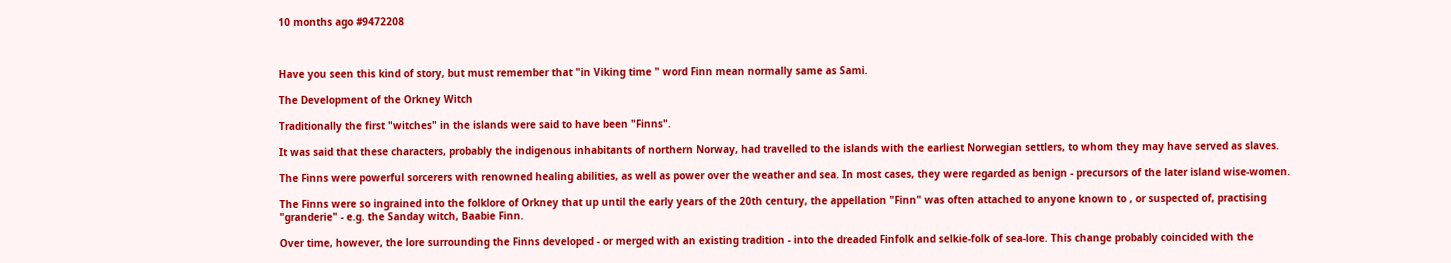10 months ago #9472208



Have you seen this kind of story, but must remember that "in Viking time " word Finn mean normally same as Sami.

The Development of the Orkney Witch

Traditionally the first "witches" in the islands were said to have been "Finns".

It was said that these characters, probably the indigenous inhabitants of northern Norway, had travelled to the islands with the earliest Norwegian settlers, to whom they may have served as slaves.

The Finns were powerful sorcerers with renowned healing abilities, as well as power over the weather and sea. In most cases, they were regarded as benign - precursors of the later island wise-women.

The Finns were so ingrained into the folklore of Orkney that up until the early years of the 20th century, the appellation "Finn" was often attached to anyone known to , or suspected of, practising "granderie" - e.g. the Sanday witch, Baabie Finn.

Over time, however, the lore surrounding the Finns developed - or merged with an existing tradition - into the dreaded Finfolk and selkie-folk of sea-lore. This change probably coincided with the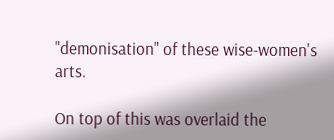"demonisation" of these wise-women's arts.

On top of this was overlaid the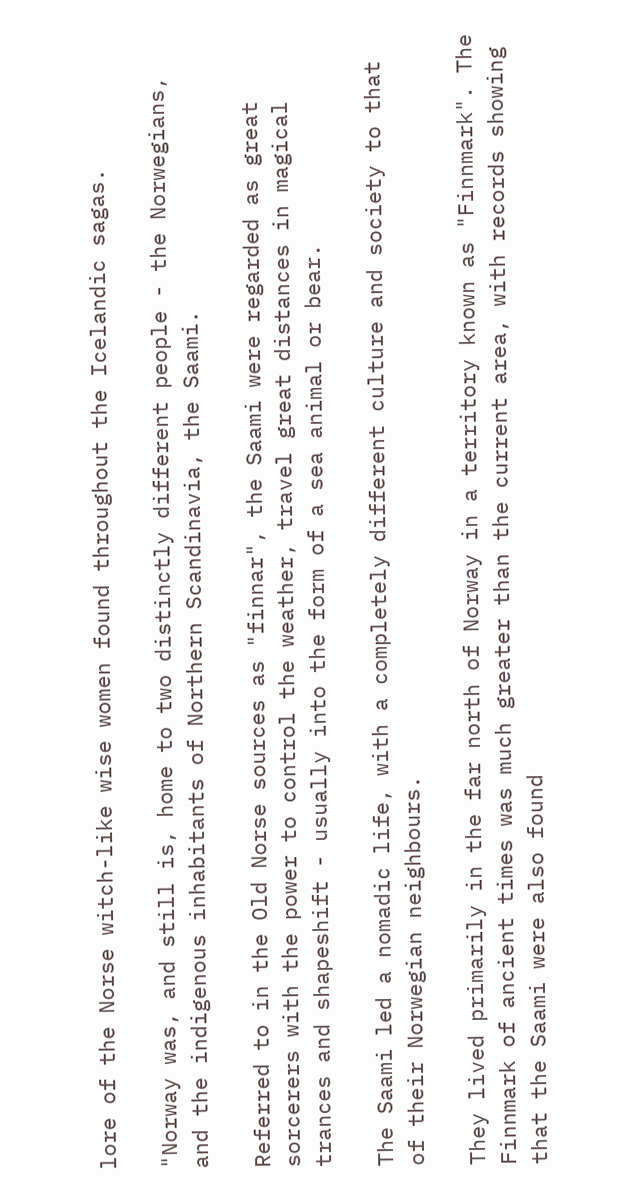lore of the Norse witch-like wise women found throughout the Icelandic sagas.

"Norway was, and still is, home to two distinctly different people - the Norwegians, and the indigenous inhabitants of Northern Scandinavia, the Saami.

Referred to in the Old Norse sources as "finnar", the Saami were regarded as great sorcerers with the power to control the weather, travel great distances in magical trances and shapeshift - usually into the form of a sea animal or bear.

The Saami led a nomadic life, with a completely different culture and society to that of their Norwegian neighbours.

They lived primarily in the far north of Norway in a territory known as "Finnmark". The Finnmark of ancient times was much greater than the current area, with records showing that the Saami were also found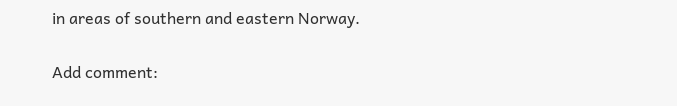in areas of southern and eastern Norway.

Add comment: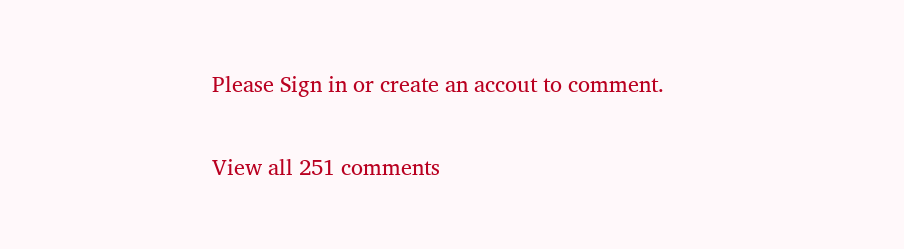Please Sign in or create an accout to comment.

View all 251 comments